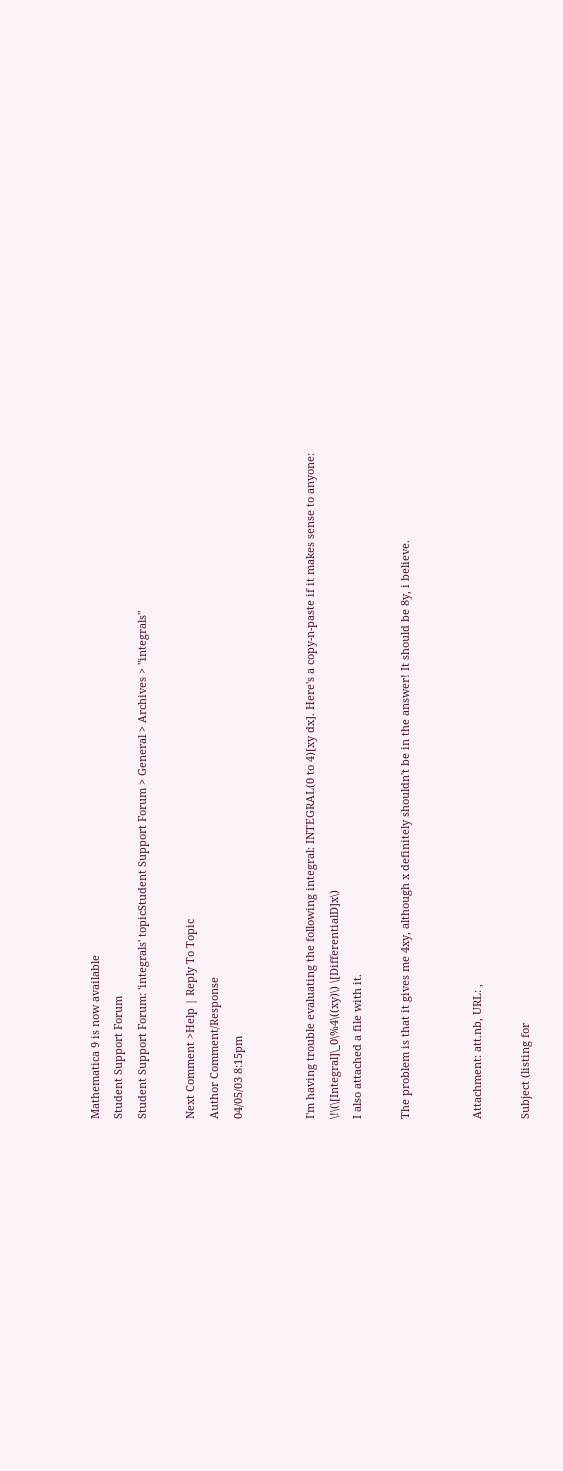Mathematica 9 is now available
Student Support Forum
Student Support Forum: 'integrals' topicStudent Support Forum > General > Archives > "integrals"

Next Comment >Help | Reply To Topic
Author Comment/Response
04/05/03 8:15pm


I'm having trouble evaluating the following integral: INTEGRAL(0 to 4)[xy dx]. Here's a copy-n-paste if it makes sense to anyone:
\!\(\[Integral]\_0\%4\((xy)\) \[DifferentialD]x\)
I also attached a file with it.

The problem is that it gives me 4xy, although x definitely shouldn't be in the answer! It should be 8y, i believe.


Attachment: att.nb, URL: ,

Subject (listing for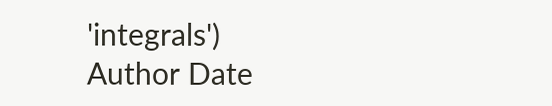'integrals')
Author Date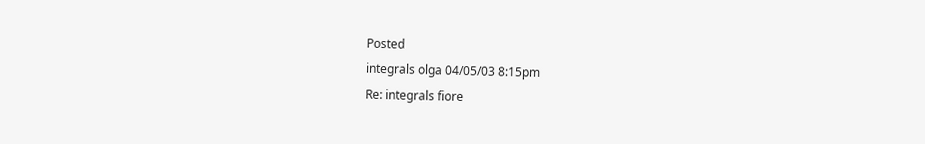Posted
integrals olga 04/05/03 8:15pm
Re: integrals fiore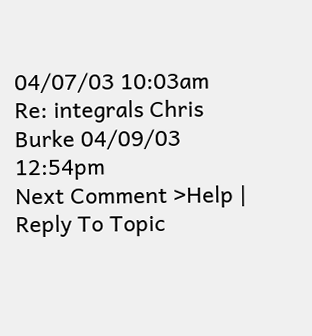04/07/03 10:03am
Re: integrals Chris Burke 04/09/03 12:54pm
Next Comment >Help | Reply To Topic